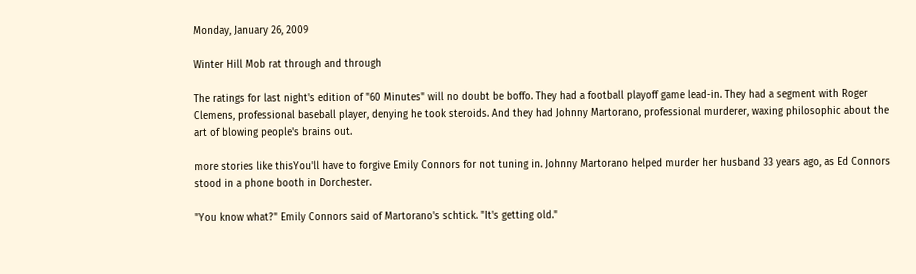Monday, January 26, 2009

Winter Hill Mob rat through and through

The ratings for last night's edition of "60 Minutes" will no doubt be boffo. They had a football playoff game lead-in. They had a segment with Roger Clemens, professional baseball player, denying he took steroids. And they had Johnny Martorano, professional murderer, waxing philosophic about the art of blowing people's brains out.

more stories like thisYou'll have to forgive Emily Connors for not tuning in. Johnny Martorano helped murder her husband 33 years ago, as Ed Connors stood in a phone booth in Dorchester.

"You know what?" Emily Connors said of Martorano's schtick. "It's getting old."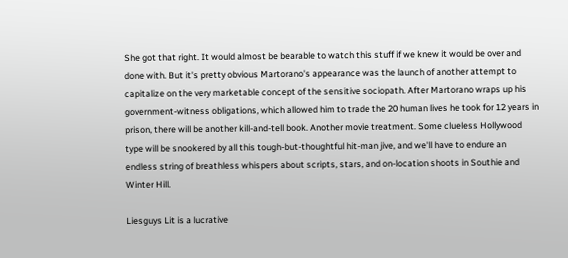She got that right. It would almost be bearable to watch this stuff if we knew it would be over and done with. But it's pretty obvious Martorano's appearance was the launch of another attempt to capitalize on the very marketable concept of the sensitive sociopath. After Martorano wraps up his government-witness obligations, which allowed him to trade the 20 human lives he took for 12 years in prison, there will be another kill-and-tell book. Another movie treatment. Some clueless Hollywood type will be snookered by all this tough-but-thoughtful hit-man jive, and we'll have to endure an endless string of breathless whispers about scripts, stars, and on-location shoots in Southie and Winter Hill.

Liesguys Lit is a lucrative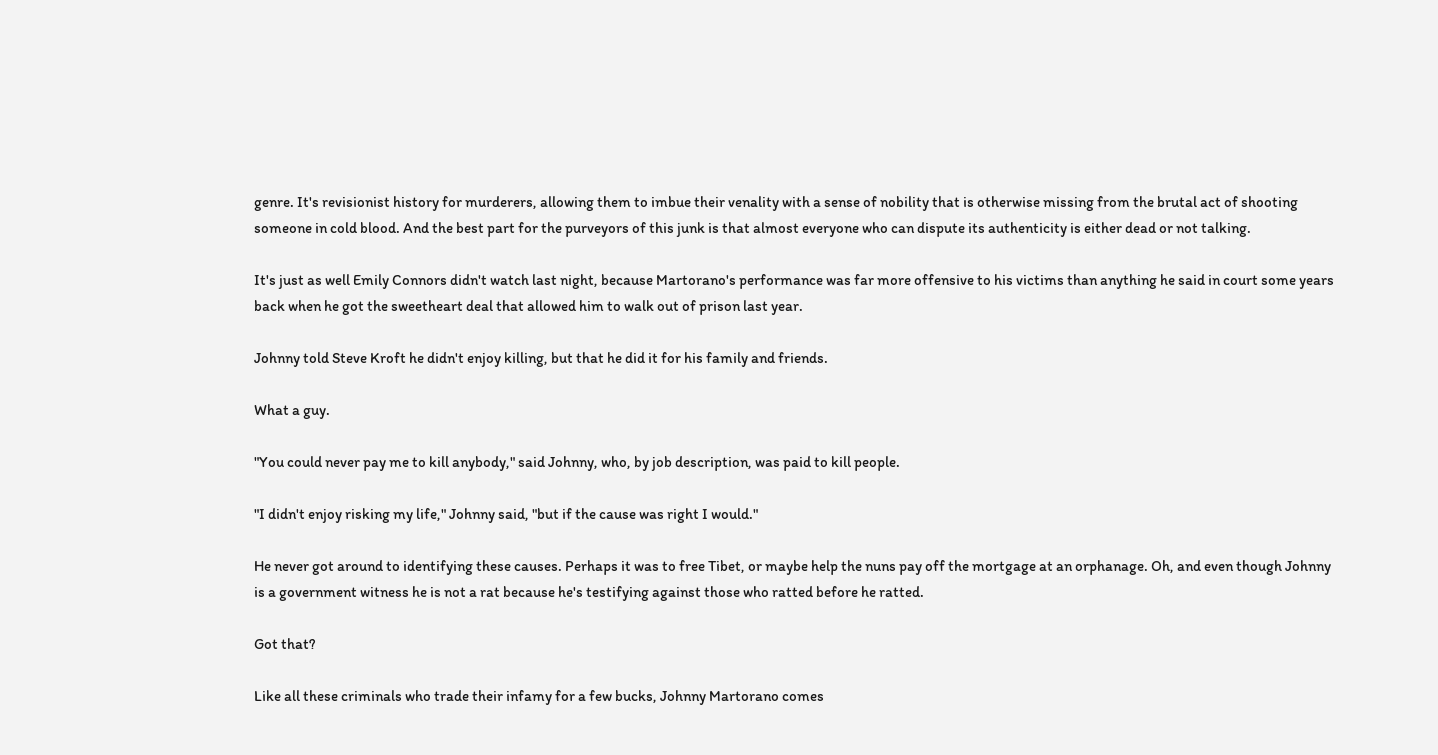genre. It's revisionist history for murderers, allowing them to imbue their venality with a sense of nobility that is otherwise missing from the brutal act of shooting someone in cold blood. And the best part for the purveyors of this junk is that almost everyone who can dispute its authenticity is either dead or not talking.

It's just as well Emily Connors didn't watch last night, because Martorano's performance was far more offensive to his victims than anything he said in court some years back when he got the sweetheart deal that allowed him to walk out of prison last year.

Johnny told Steve Kroft he didn't enjoy killing, but that he did it for his family and friends.

What a guy.

"You could never pay me to kill anybody," said Johnny, who, by job description, was paid to kill people.

"I didn't enjoy risking my life," Johnny said, "but if the cause was right I would."

He never got around to identifying these causes. Perhaps it was to free Tibet, or maybe help the nuns pay off the mortgage at an orphanage. Oh, and even though Johnny is a government witness he is not a rat because he's testifying against those who ratted before he ratted.

Got that?

Like all these criminals who trade their infamy for a few bucks, Johnny Martorano comes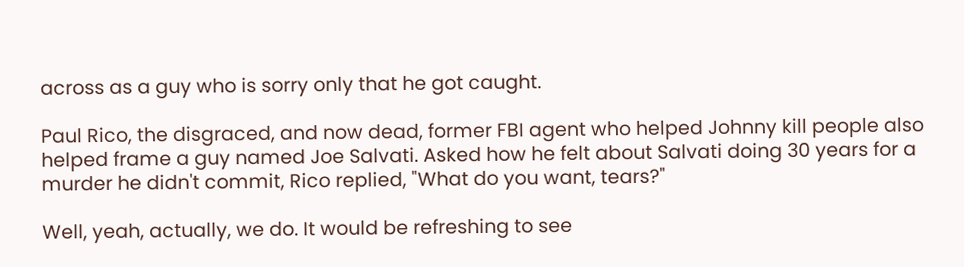across as a guy who is sorry only that he got caught.

Paul Rico, the disgraced, and now dead, former FBI agent who helped Johnny kill people also helped frame a guy named Joe Salvati. Asked how he felt about Salvati doing 30 years for a murder he didn't commit, Rico replied, "What do you want, tears?"

Well, yeah, actually, we do. It would be refreshing to see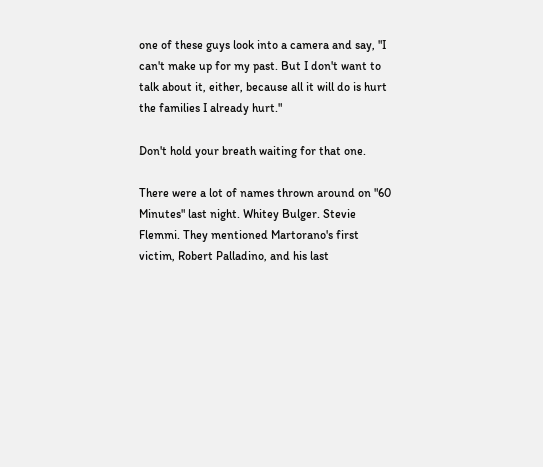one of these guys look into a camera and say, "I can't make up for my past. But I don't want to talk about it, either, because all it will do is hurt the families I already hurt."

Don't hold your breath waiting for that one.

There were a lot of names thrown around on "60 Minutes" last night. Whitey Bulger. Stevie Flemmi. They mentioned Martorano's first victim, Robert Palladino, and his last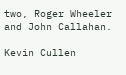two, Roger Wheeler and John Callahan.

Kevin Cullen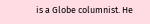is a Globe columnist. He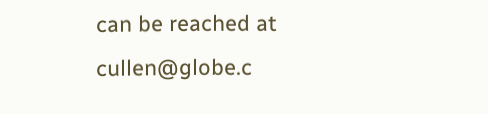can be reached at cullen@globe.c